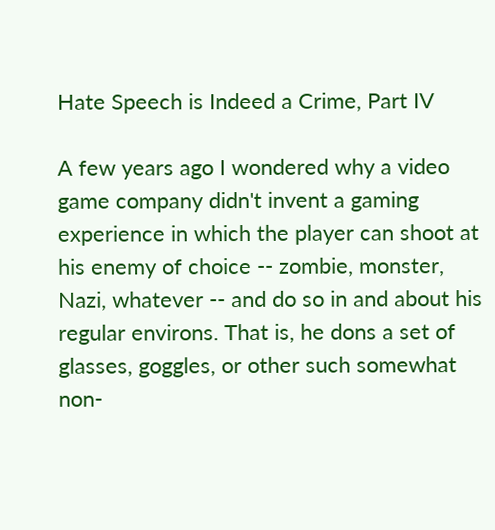Hate Speech is Indeed a Crime, Part IV

A few years ago I wondered why a video game company didn't invent a gaming experience in which the player can shoot at his enemy of choice -- zombie, monster, Nazi, whatever -- and do so in and about his regular environs. That is, he dons a set of glasses, goggles, or other such somewhat non-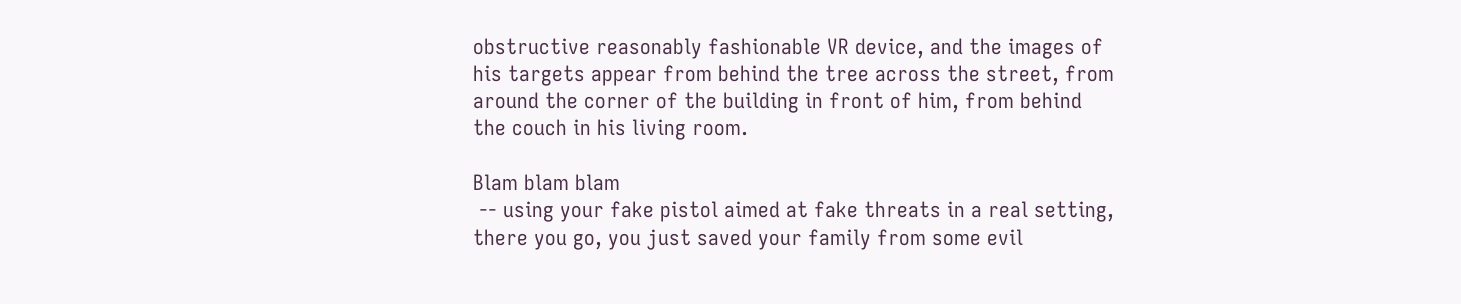obstructive reasonably fashionable VR device, and the images of his targets appear from behind the tree across the street, from around the corner of the building in front of him, from behind the couch in his living room.

Blam blam blam
 -- using your fake pistol aimed at fake threats in a real setting, there you go, you just saved your family from some evil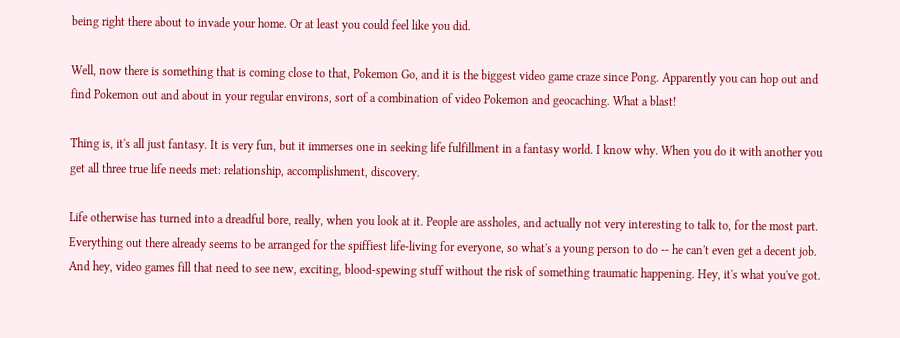being right there about to invade your home. Or at least you could feel like you did.

Well, now there is something that is coming close to that, Pokemon Go, and it is the biggest video game craze since Pong. Apparently you can hop out and find Pokemon out and about in your regular environs, sort of a combination of video Pokemon and geocaching. What a blast!

Thing is, it's all just fantasy. It is very fun, but it immerses one in seeking life fulfillment in a fantasy world. I know why. When you do it with another you get all three true life needs met: relationship, accomplishment, discovery.

Life otherwise has turned into a dreadful bore, really, when you look at it. People are assholes, and actually not very interesting to talk to, for the most part. Everything out there already seems to be arranged for the spiffiest life-living for everyone, so what's a young person to do -- he can't even get a decent job. And hey, video games fill that need to see new, exciting, blood-spewing stuff without the risk of something traumatic happening. Hey, it's what you've got.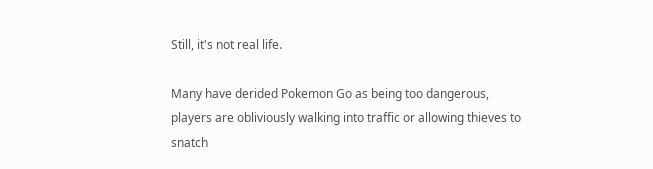Still, it's not real life.

Many have derided Pokemon Go as being too dangerous, players are obliviously walking into traffic or allowing thieves to snatch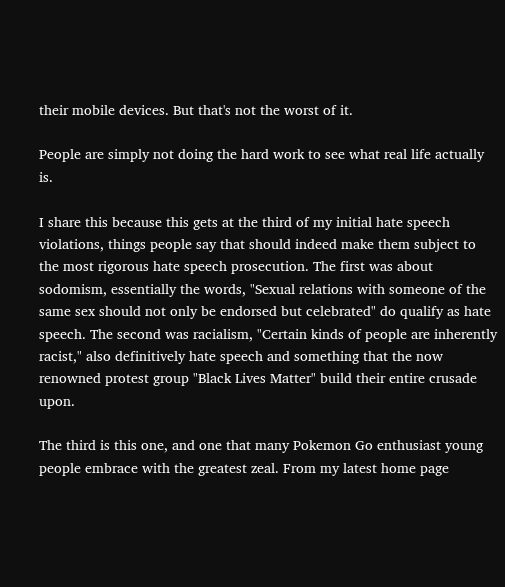their mobile devices. But that's not the worst of it.

People are simply not doing the hard work to see what real life actually is.

I share this because this gets at the third of my initial hate speech violations, things people say that should indeed make them subject to the most rigorous hate speech prosecution. The first was about sodomism, essentially the words, "Sexual relations with someone of the same sex should not only be endorsed but celebrated" do qualify as hate speech. The second was racialism, "Certain kinds of people are inherently racist," also definitively hate speech and something that the now renowned protest group "Black Lives Matter" build their entire crusade upon.

The third is this one, and one that many Pokemon Go enthusiast young people embrace with the greatest zeal. From my latest home page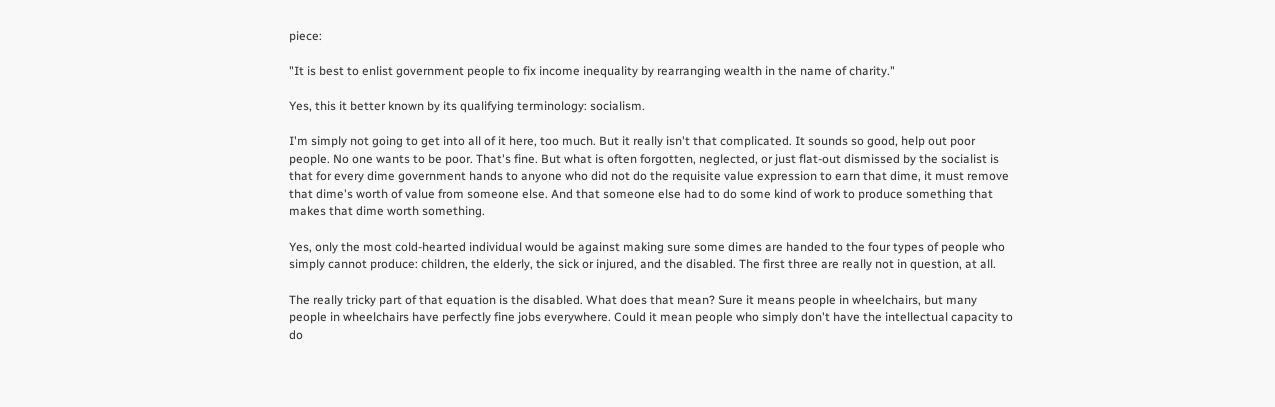piece:

"It is best to enlist government people to fix income inequality by rearranging wealth in the name of charity."

Yes, this it better known by its qualifying terminology: socialism.

I'm simply not going to get into all of it here, too much. But it really isn't that complicated. It sounds so good, help out poor people. No one wants to be poor. That's fine. But what is often forgotten, neglected, or just flat-out dismissed by the socialist is that for every dime government hands to anyone who did not do the requisite value expression to earn that dime, it must remove that dime's worth of value from someone else. And that someone else had to do some kind of work to produce something that makes that dime worth something.

Yes, only the most cold-hearted individual would be against making sure some dimes are handed to the four types of people who simply cannot produce: children, the elderly, the sick or injured, and the disabled. The first three are really not in question, at all.

The really tricky part of that equation is the disabled. What does that mean? Sure it means people in wheelchairs, but many people in wheelchairs have perfectly fine jobs everywhere. Could it mean people who simply don't have the intellectual capacity to do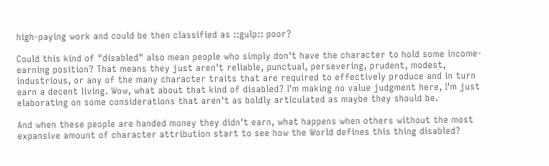high-paying work and could be then classified as ::gulp:: poor?

Could this kind of "disabled" also mean people who simply don't have the character to hold some income-earning position? That means they just aren't reliable, punctual, persevering, prudent, modest, industrious, or any of the many character traits that are required to effectively produce and in turn earn a decent living. Wow, what about that kind of disabled? I'm making no value judgment here, I'm just elaborating on some considerations that aren't as boldly articulated as maybe they should be.

And when these people are handed money they didn't earn, what happens when others without the most expansive amount of character attribution start to see how the World defines this thing disabled?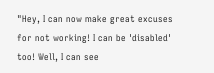"Hey, I can now make great excuses for not working! I can be 'disabled' too! Well, I can see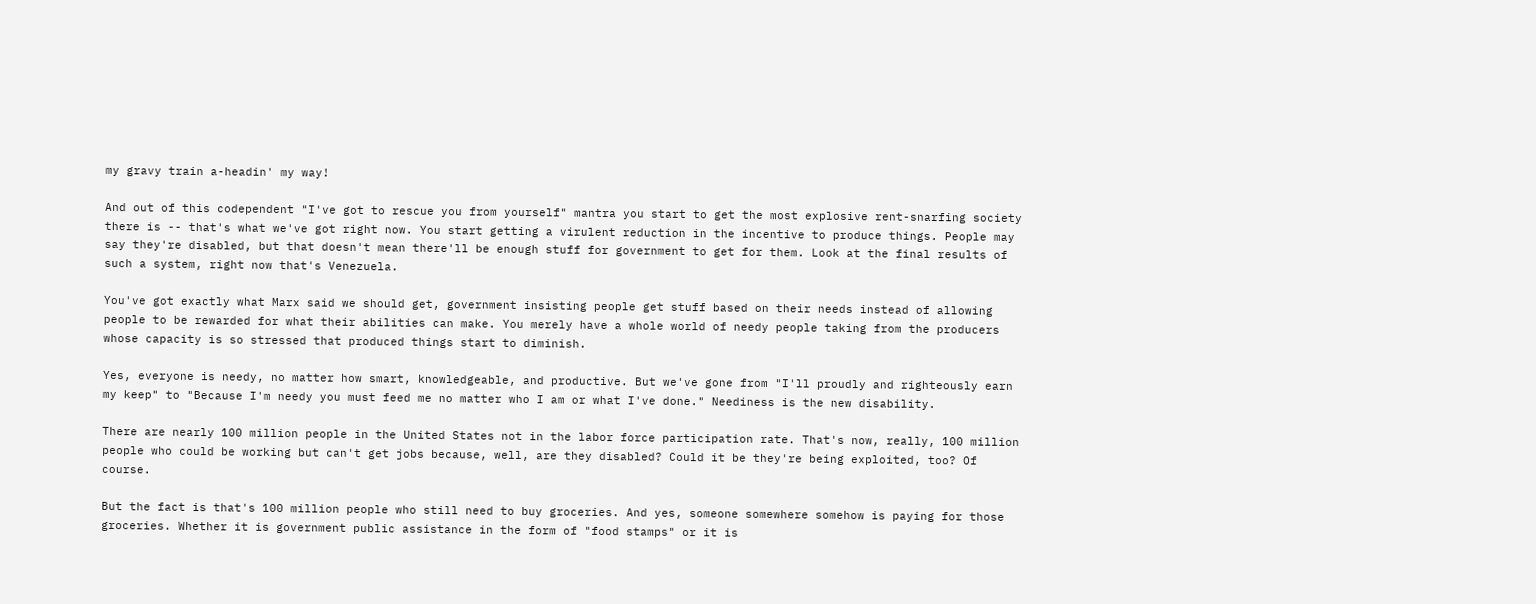my gravy train a-headin' my way!

And out of this codependent "I've got to rescue you from yourself" mantra you start to get the most explosive rent-snarfing society there is -- that's what we've got right now. You start getting a virulent reduction in the incentive to produce things. People may say they're disabled, but that doesn't mean there'll be enough stuff for government to get for them. Look at the final results of such a system, right now that's Venezuela.

You've got exactly what Marx said we should get, government insisting people get stuff based on their needs instead of allowing people to be rewarded for what their abilities can make. You merely have a whole world of needy people taking from the producers whose capacity is so stressed that produced things start to diminish.

Yes, everyone is needy, no matter how smart, knowledgeable, and productive. But we've gone from "I'll proudly and righteously earn my keep" to "Because I'm needy you must feed me no matter who I am or what I've done." Neediness is the new disability.

There are nearly 100 million people in the United States not in the labor force participation rate. That's now, really, 100 million people who could be working but can't get jobs because, well, are they disabled? Could it be they're being exploited, too? Of course.

But the fact is that's 100 million people who still need to buy groceries. And yes, someone somewhere somehow is paying for those groceries. Whether it is government public assistance in the form of "food stamps" or it is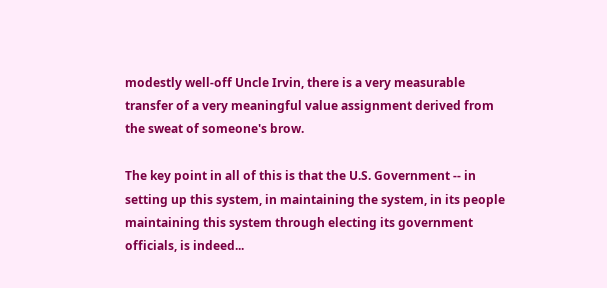modestly well-off Uncle Irvin, there is a very measurable transfer of a very meaningful value assignment derived from the sweat of someone's brow.

The key point in all of this is that the U.S. Government -- in setting up this system, in maintaining the system, in its people maintaining this system through electing its government officials, is indeed...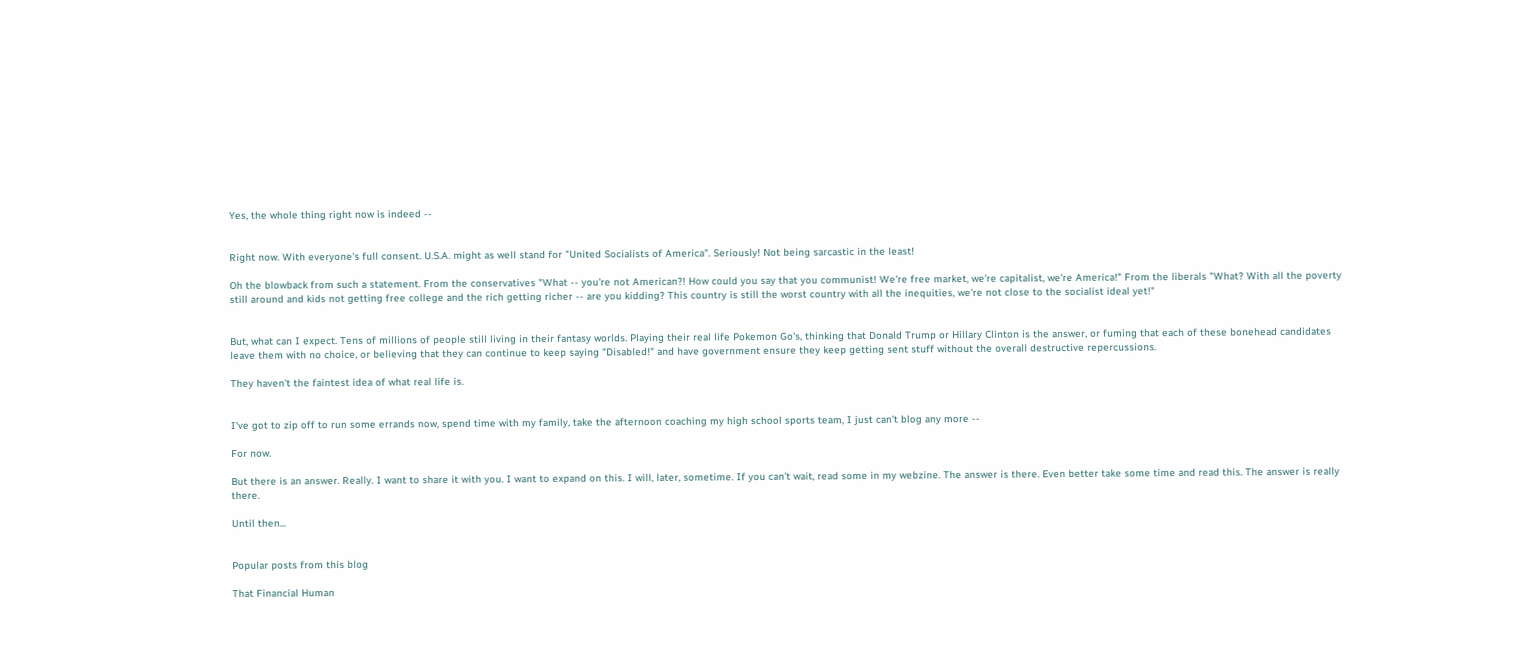Yes, the whole thing right now is indeed --


Right now. With everyone's full consent. U.S.A. might as well stand for "United Socialists of America". Seriously! Not being sarcastic in the least!

Oh the blowback from such a statement. From the conservatives "What -- you're not American?! How could you say that you communist! We're free market, we're capitalist, we're America!" From the liberals "What? With all the poverty still around and kids not getting free college and the rich getting richer -- are you kidding? This country is still the worst country with all the inequities, we're not close to the socialist ideal yet!"


But, what can I expect. Tens of millions of people still living in their fantasy worlds. Playing their real life Pokemon Go's, thinking that Donald Trump or Hillary Clinton is the answer, or fuming that each of these bonehead candidates leave them with no choice, or believing that they can continue to keep saying "Disabled!" and have government ensure they keep getting sent stuff without the overall destructive repercussions.

They haven't the faintest idea of what real life is.


I've got to zip off to run some errands now, spend time with my family, take the afternoon coaching my high school sports team, I just can't blog any more --

For now.

But there is an answer. Really. I want to share it with you. I want to expand on this. I will, later, sometime. If you can't wait, read some in my webzine. The answer is there. Even better take some time and read this. The answer is really there.

Until then...


Popular posts from this blog

That Financial Human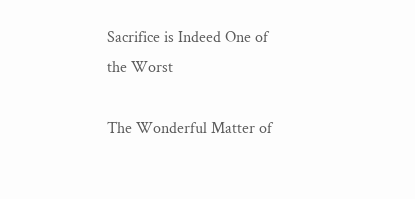Sacrifice is Indeed One of the Worst

The Wonderful Matter of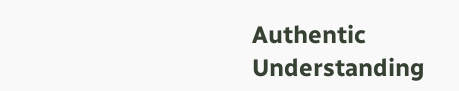Authentic Understanding